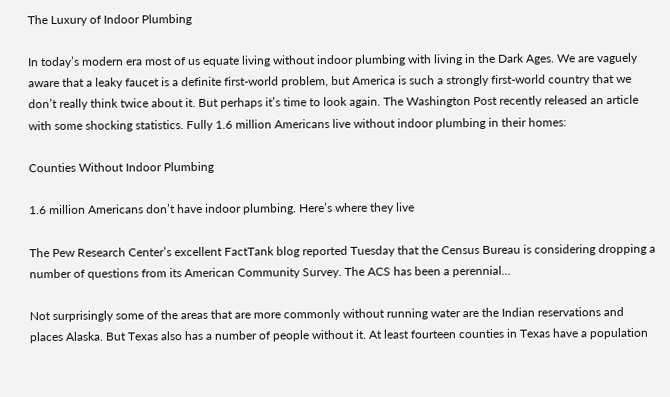The Luxury of Indoor Plumbing

In today’s modern era most of us equate living without indoor plumbing with living in the Dark Ages. We are vaguely aware that a leaky faucet is a definite first-world problem, but America is such a strongly first-world country that we don’t really think twice about it. But perhaps it’s time to look again. The Washington Post recently released an article with some shocking statistics. Fully 1.6 million Americans live without indoor plumbing in their homes:

Counties Without Indoor Plumbing

1.6 million Americans don’t have indoor plumbing. Here’s where they live

The Pew Research Center’s excellent FactTank blog reported Tuesday that the Census Bureau is considering dropping a number of questions from its American Community Survey. The ACS has been a perennial…

Not surprisingly some of the areas that are more commonly without running water are the Indian reservations and places Alaska. But Texas also has a number of people without it. At least fourteen counties in Texas have a population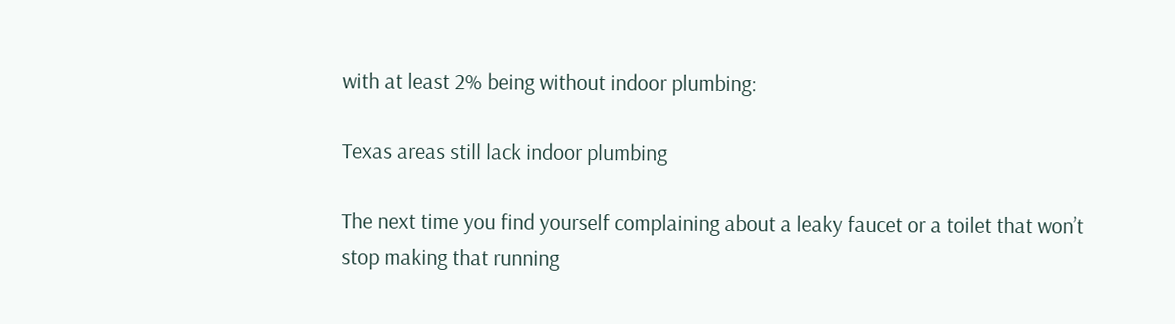with at least 2% being without indoor plumbing:

Texas areas still lack indoor plumbing

The next time you find yourself complaining about a leaky faucet or a toilet that won’t stop making that running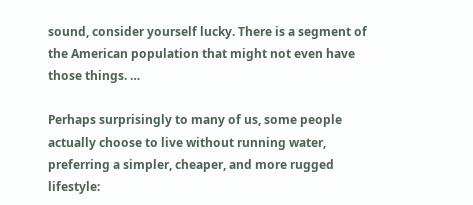sound, consider yourself lucky. There is a segment of the American population that might not even have those things. …

Perhaps surprisingly to many of us, some people actually choose to live without running water, preferring a simpler, cheaper, and more rugged lifestyle: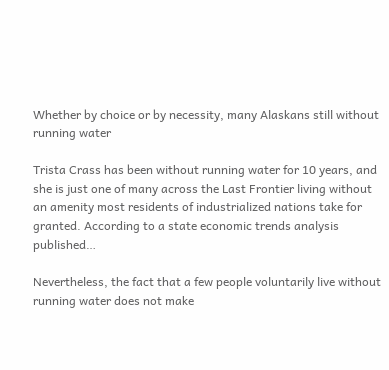Whether by choice or by necessity, many Alaskans still without running water

Trista Crass has been without running water for 10 years, and she is just one of many across the Last Frontier living without an amenity most residents of industrialized nations take for granted. According to a state economic trends analysis published…

Nevertheless, the fact that a few people voluntarily live without running water does not make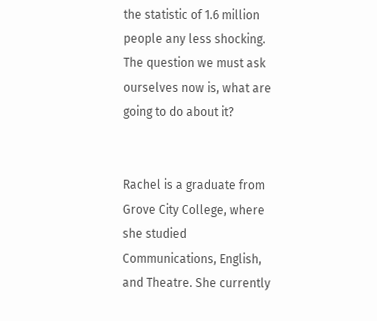the statistic of 1.6 million people any less shocking. The question we must ask ourselves now is, what are going to do about it?


Rachel is a graduate from Grove City College, where she studied Communications, English, and Theatre. She currently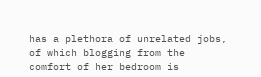has a plethora of unrelated jobs, of which blogging from the comfort of her bedroom is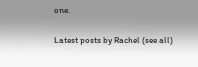one.

Latest posts by Rachel (see all)